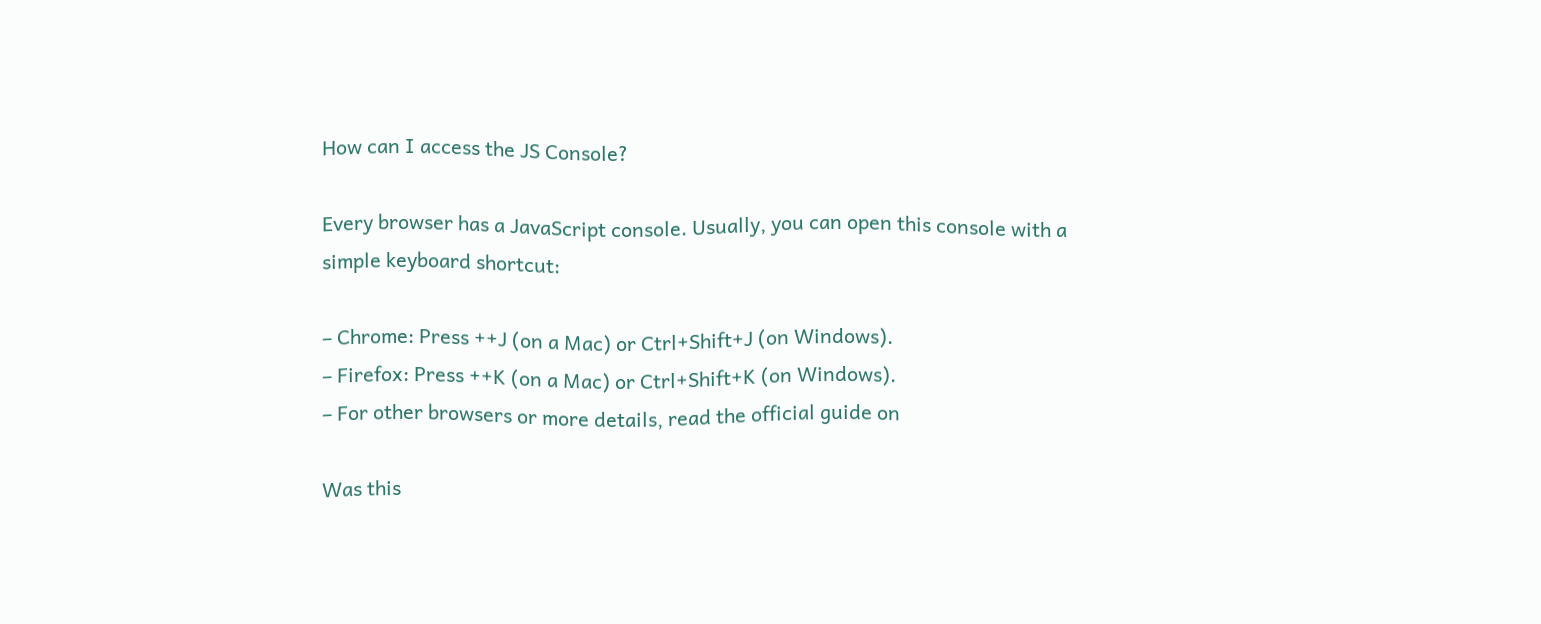How can I access the JS Console?

Every browser has a JavaScript console. Usually, you can open this console with a simple keyboard shortcut:

– Chrome: Press ++J (on a Mac) or Ctrl+Shift+J (on Windows).
– Firefox: Press ++K (on a Mac) or Ctrl+Shift+K (on Windows).
– For other browsers or more details, read the official guide on

Was this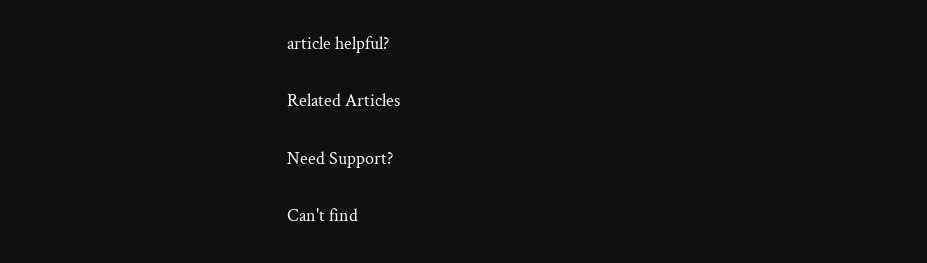article helpful?

Related Articles

Need Support?

Can't find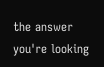the answer you're looking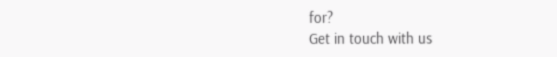for?
Get in touch with us